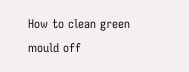How to clean green mould off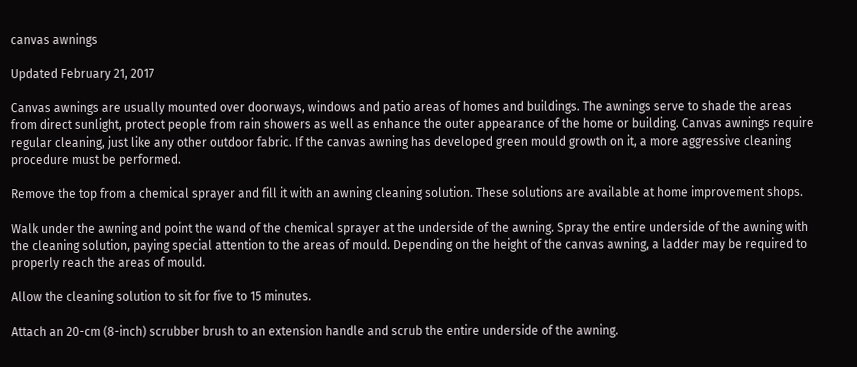canvas awnings

Updated February 21, 2017

Canvas awnings are usually mounted over doorways, windows and patio areas of homes and buildings. The awnings serve to shade the areas from direct sunlight, protect people from rain showers as well as enhance the outer appearance of the home or building. Canvas awnings require regular cleaning, just like any other outdoor fabric. If the canvas awning has developed green mould growth on it, a more aggressive cleaning procedure must be performed.

Remove the top from a chemical sprayer and fill it with an awning cleaning solution. These solutions are available at home improvement shops.

Walk under the awning and point the wand of the chemical sprayer at the underside of the awning. Spray the entire underside of the awning with the cleaning solution, paying special attention to the areas of mould. Depending on the height of the canvas awning, a ladder may be required to properly reach the areas of mould.

Allow the cleaning solution to sit for five to 15 minutes.

Attach an 20-cm (8-inch) scrubber brush to an extension handle and scrub the entire underside of the awning.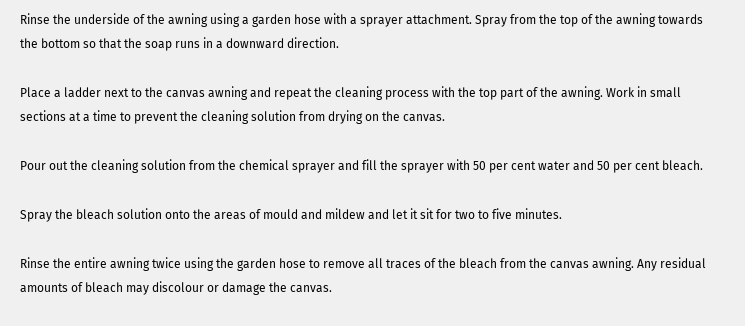Rinse the underside of the awning using a garden hose with a sprayer attachment. Spray from the top of the awning towards the bottom so that the soap runs in a downward direction.

Place a ladder next to the canvas awning and repeat the cleaning process with the top part of the awning. Work in small sections at a time to prevent the cleaning solution from drying on the canvas.

Pour out the cleaning solution from the chemical sprayer and fill the sprayer with 50 per cent water and 50 per cent bleach.

Spray the bleach solution onto the areas of mould and mildew and let it sit for two to five minutes.

Rinse the entire awning twice using the garden hose to remove all traces of the bleach from the canvas awning. Any residual amounts of bleach may discolour or damage the canvas.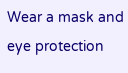Wear a mask and eye protection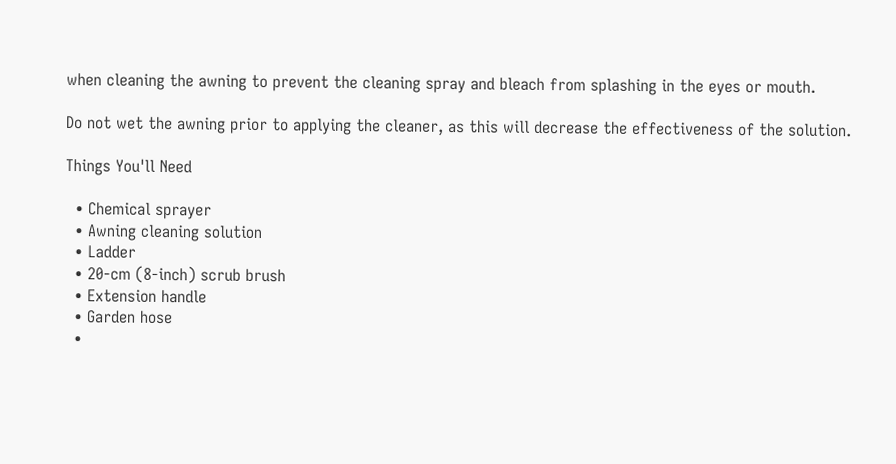when cleaning the awning to prevent the cleaning spray and bleach from splashing in the eyes or mouth.

Do not wet the awning prior to applying the cleaner, as this will decrease the effectiveness of the solution.

Things You'll Need

  • Chemical sprayer
  • Awning cleaning solution
  • Ladder
  • 20-cm (8-inch) scrub brush
  • Extension handle
  • Garden hose
  •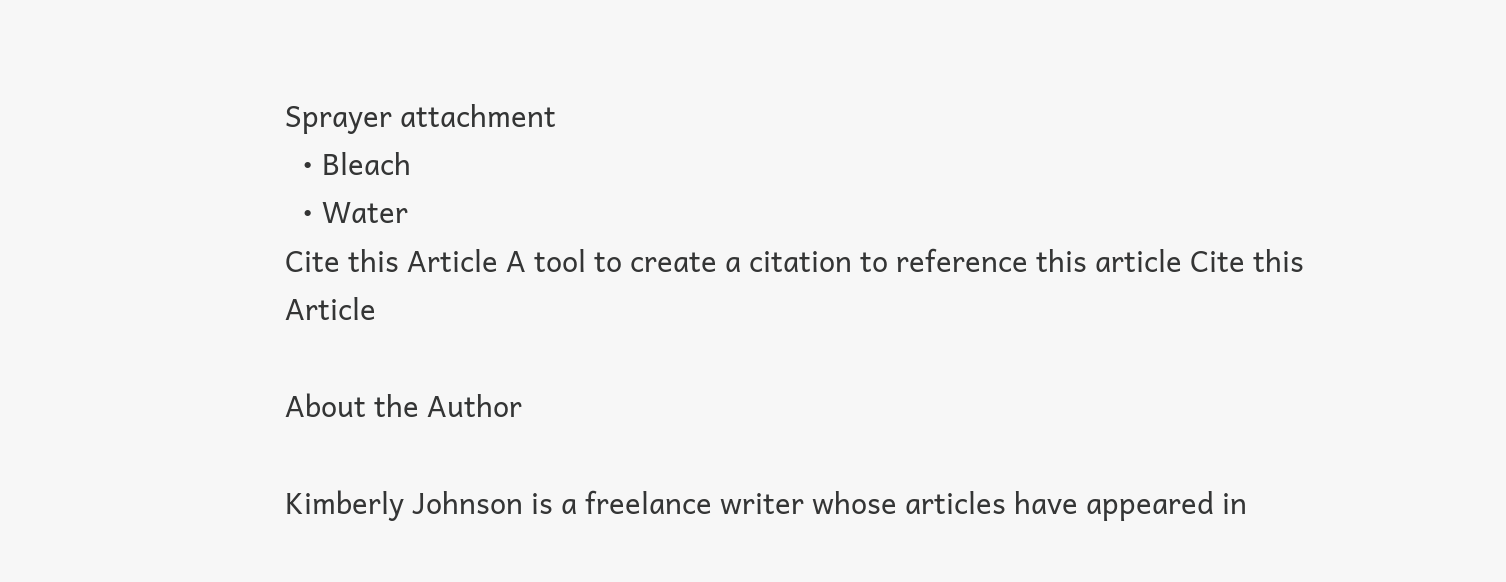Sprayer attachment
  • Bleach
  • Water
Cite this Article A tool to create a citation to reference this article Cite this Article

About the Author

Kimberly Johnson is a freelance writer whose articles have appeared in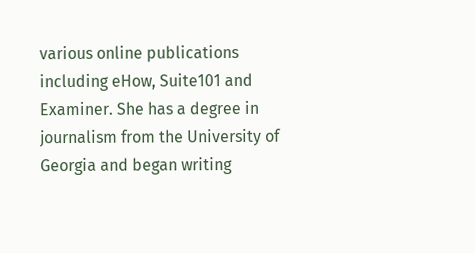various online publications including eHow, Suite101 and Examiner. She has a degree in journalism from the University of Georgia and began writing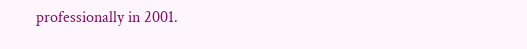professionally in 2001.